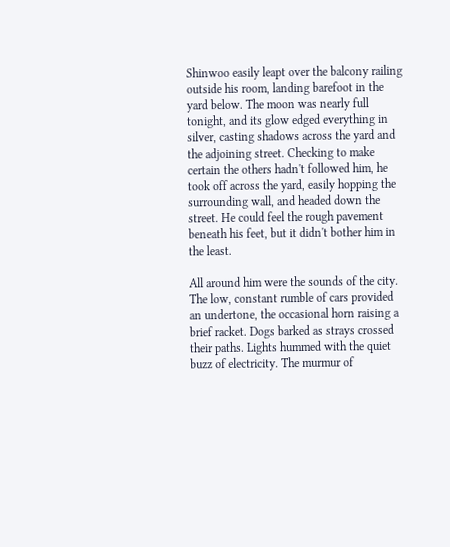Shinwoo easily leapt over the balcony railing outside his room, landing barefoot in the yard below. The moon was nearly full tonight, and its glow edged everything in silver, casting shadows across the yard and the adjoining street. Checking to make certain the others hadn't followed him, he took off across the yard, easily hopping the surrounding wall, and headed down the street. He could feel the rough pavement beneath his feet, but it didn't bother him in the least.

All around him were the sounds of the city. The low, constant rumble of cars provided an undertone, the occasional horn raising a brief racket. Dogs barked as strays crossed their paths. Lights hummed with the quiet buzz of electricity. The murmur of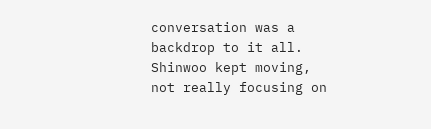conversation was a backdrop to it all. Shinwoo kept moving, not really focusing on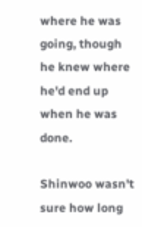where he was going, though he knew where he'd end up when he was done.

Shinwoo wasn't sure how long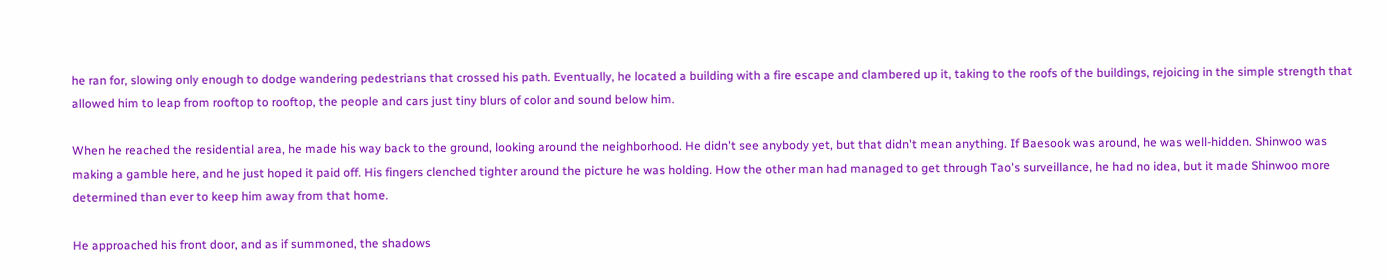he ran for, slowing only enough to dodge wandering pedestrians that crossed his path. Eventually, he located a building with a fire escape and clambered up it, taking to the roofs of the buildings, rejoicing in the simple strength that allowed him to leap from rooftop to rooftop, the people and cars just tiny blurs of color and sound below him.

When he reached the residential area, he made his way back to the ground, looking around the neighborhood. He didn't see anybody yet, but that didn't mean anything. If Baesook was around, he was well-hidden. Shinwoo was making a gamble here, and he just hoped it paid off. His fingers clenched tighter around the picture he was holding. How the other man had managed to get through Tao's surveillance, he had no idea, but it made Shinwoo more determined than ever to keep him away from that home.

He approached his front door, and as if summoned, the shadows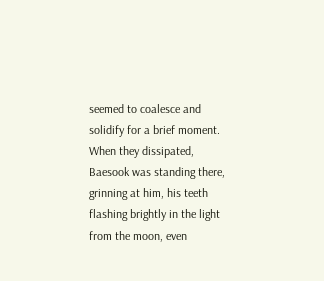seemed to coalesce and solidify for a brief moment. When they dissipated, Baesook was standing there, grinning at him, his teeth flashing brightly in the light from the moon, even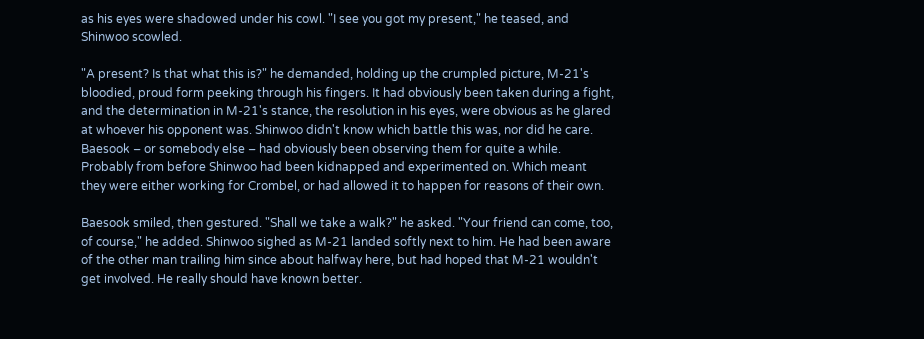as his eyes were shadowed under his cowl. "I see you got my present," he teased, and Shinwoo scowled.

"A present? Is that what this is?" he demanded, holding up the crumpled picture, M-21's bloodied, proud form peeking through his fingers. It had obviously been taken during a fight, and the determination in M-21's stance, the resolution in his eyes, were obvious as he glared at whoever his opponent was. Shinwoo didn't know which battle this was, nor did he care. Baesook – or somebody else – had obviously been observing them for quite a while. Probably from before Shinwoo had been kidnapped and experimented on. Which meant they were either working for Crombel, or had allowed it to happen for reasons of their own.

Baesook smiled, then gestured. "Shall we take a walk?" he asked. "Your friend can come, too, of course," he added. Shinwoo sighed as M-21 landed softly next to him. He had been aware of the other man trailing him since about halfway here, but had hoped that M-21 wouldn't get involved. He really should have known better.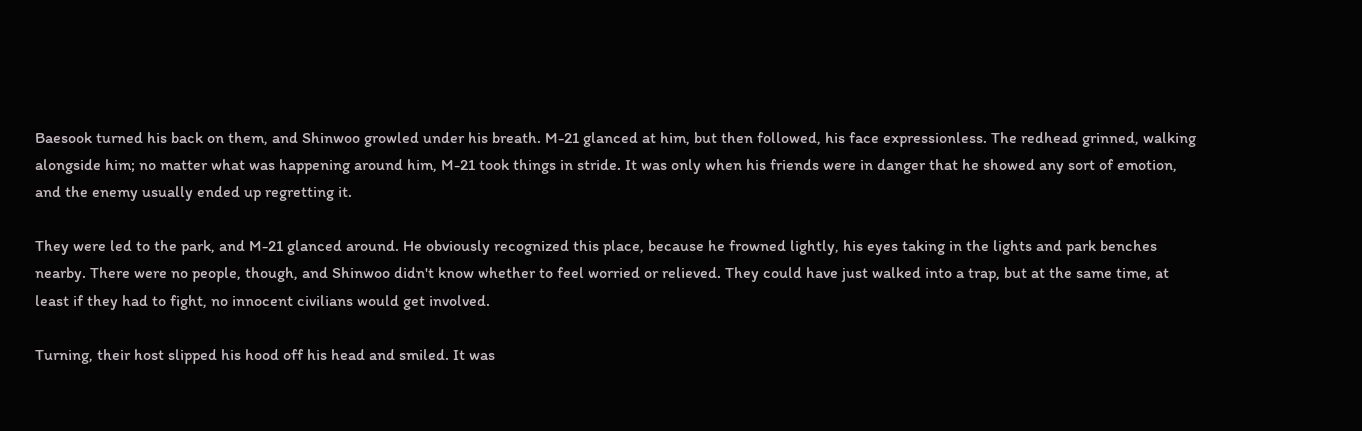Baesook turned his back on them, and Shinwoo growled under his breath. M-21 glanced at him, but then followed, his face expressionless. The redhead grinned, walking alongside him; no matter what was happening around him, M-21 took things in stride. It was only when his friends were in danger that he showed any sort of emotion, and the enemy usually ended up regretting it.

They were led to the park, and M-21 glanced around. He obviously recognized this place, because he frowned lightly, his eyes taking in the lights and park benches nearby. There were no people, though, and Shinwoo didn't know whether to feel worried or relieved. They could have just walked into a trap, but at the same time, at least if they had to fight, no innocent civilians would get involved.

Turning, their host slipped his hood off his head and smiled. It was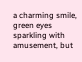a charming smile, green eyes sparkling with amusement, but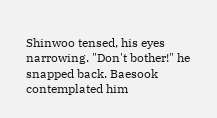Shinwoo tensed, his eyes narrowing. "Don't bother!" he snapped back. Baesook contemplated him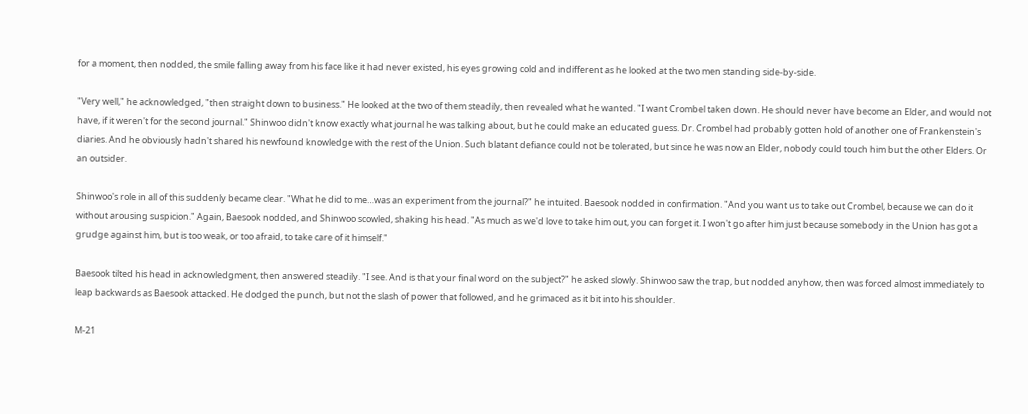for a moment, then nodded, the smile falling away from his face like it had never existed, his eyes growing cold and indifferent as he looked at the two men standing side-by-side.

"Very well," he acknowledged, "then straight down to business." He looked at the two of them steadily, then revealed what he wanted. "I want Crombel taken down. He should never have become an Elder, and would not have, if it weren't for the second journal." Shinwoo didn't know exactly what journal he was talking about, but he could make an educated guess. Dr. Crombel had probably gotten hold of another one of Frankenstein's diaries. And he obviously hadn't shared his newfound knowledge with the rest of the Union. Such blatant defiance could not be tolerated, but since he was now an Elder, nobody could touch him but the other Elders. Or an outsider.

Shinwoo's role in all of this suddenly became clear. "What he did to me…was an experiment from the journal?" he intuited. Baesook nodded in confirmation. "And you want us to take out Crombel, because we can do it without arousing suspicion." Again, Baesook nodded, and Shinwoo scowled, shaking his head. "As much as we'd love to take him out, you can forget it. I won't go after him just because somebody in the Union has got a grudge against him, but is too weak, or too afraid, to take care of it himself."

Baesook tilted his head in acknowledgment, then answered steadily. "I see. And is that your final word on the subject?" he asked slowly. Shinwoo saw the trap, but nodded anyhow, then was forced almost immediately to leap backwards as Baesook attacked. He dodged the punch, but not the slash of power that followed, and he grimaced as it bit into his shoulder.

M-21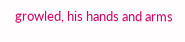growled, his hands and arms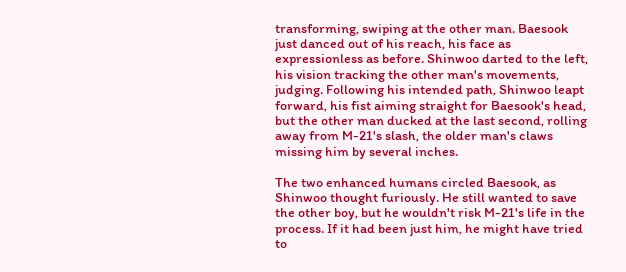transforming, swiping at the other man. Baesook just danced out of his reach, his face as expressionless as before. Shinwoo darted to the left, his vision tracking the other man's movements, judging. Following his intended path, Shinwoo leapt forward, his fist aiming straight for Baesook's head, but the other man ducked at the last second, rolling away from M-21's slash, the older man's claws missing him by several inches.

The two enhanced humans circled Baesook, as Shinwoo thought furiously. He still wanted to save the other boy, but he wouldn't risk M-21's life in the process. If it had been just him, he might have tried to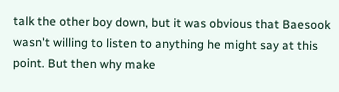talk the other boy down, but it was obvious that Baesook wasn't willing to listen to anything he might say at this point. But then why make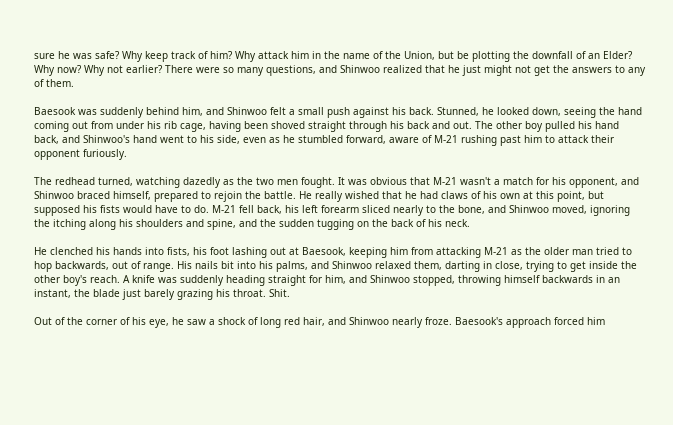sure he was safe? Why keep track of him? Why attack him in the name of the Union, but be plotting the downfall of an Elder? Why now? Why not earlier? There were so many questions, and Shinwoo realized that he just might not get the answers to any of them.

Baesook was suddenly behind him, and Shinwoo felt a small push against his back. Stunned, he looked down, seeing the hand coming out from under his rib cage, having been shoved straight through his back and out. The other boy pulled his hand back, and Shinwoo's hand went to his side, even as he stumbled forward, aware of M-21 rushing past him to attack their opponent furiously.

The redhead turned, watching dazedly as the two men fought. It was obvious that M-21 wasn't a match for his opponent, and Shinwoo braced himself, prepared to rejoin the battle. He really wished that he had claws of his own at this point, but supposed his fists would have to do. M-21 fell back, his left forearm sliced nearly to the bone, and Shinwoo moved, ignoring the itching along his shoulders and spine, and the sudden tugging on the back of his neck.

He clenched his hands into fists, his foot lashing out at Baesook, keeping him from attacking M-21 as the older man tried to hop backwards, out of range. His nails bit into his palms, and Shinwoo relaxed them, darting in close, trying to get inside the other boy's reach. A knife was suddenly heading straight for him, and Shinwoo stopped, throwing himself backwards in an instant, the blade just barely grazing his throat. Shit.

Out of the corner of his eye, he saw a shock of long red hair, and Shinwoo nearly froze. Baesook's approach forced him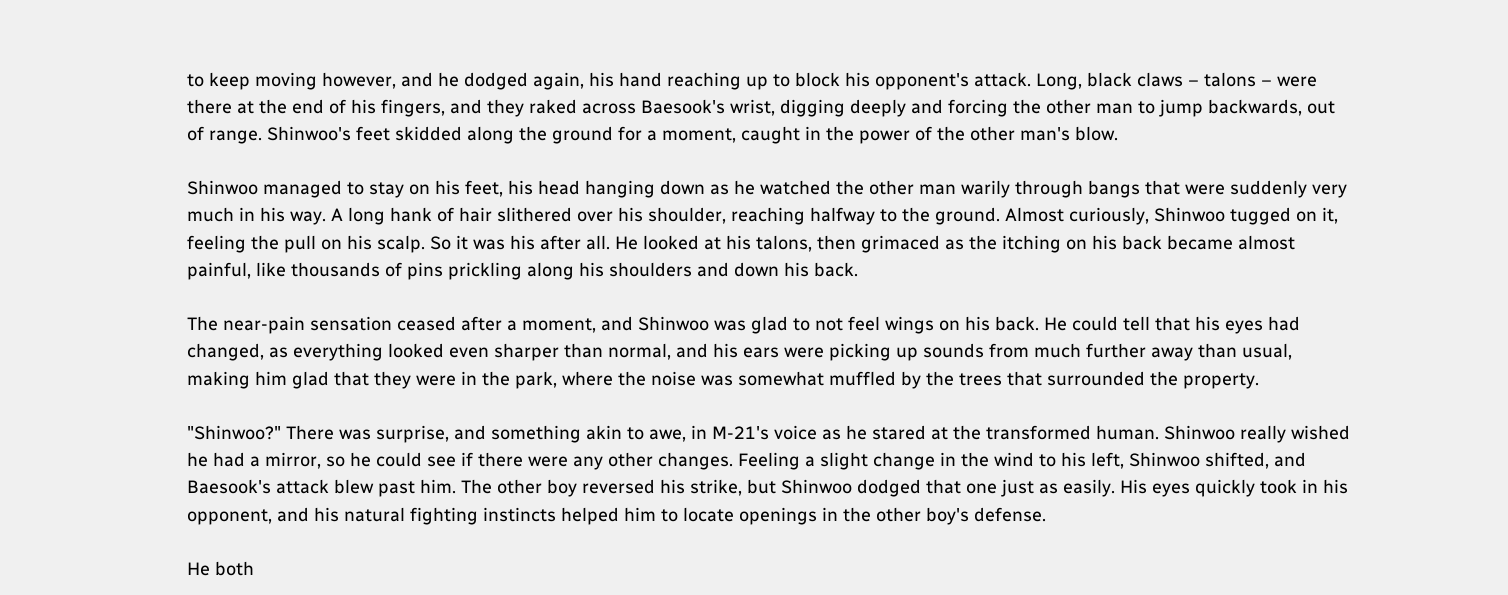to keep moving however, and he dodged again, his hand reaching up to block his opponent's attack. Long, black claws – talons – were there at the end of his fingers, and they raked across Baesook's wrist, digging deeply and forcing the other man to jump backwards, out of range. Shinwoo's feet skidded along the ground for a moment, caught in the power of the other man's blow.

Shinwoo managed to stay on his feet, his head hanging down as he watched the other man warily through bangs that were suddenly very much in his way. A long hank of hair slithered over his shoulder, reaching halfway to the ground. Almost curiously, Shinwoo tugged on it, feeling the pull on his scalp. So it was his after all. He looked at his talons, then grimaced as the itching on his back became almost painful, like thousands of pins prickling along his shoulders and down his back.

The near-pain sensation ceased after a moment, and Shinwoo was glad to not feel wings on his back. He could tell that his eyes had changed, as everything looked even sharper than normal, and his ears were picking up sounds from much further away than usual, making him glad that they were in the park, where the noise was somewhat muffled by the trees that surrounded the property.

"Shinwoo?" There was surprise, and something akin to awe, in M-21's voice as he stared at the transformed human. Shinwoo really wished he had a mirror, so he could see if there were any other changes. Feeling a slight change in the wind to his left, Shinwoo shifted, and Baesook's attack blew past him. The other boy reversed his strike, but Shinwoo dodged that one just as easily. His eyes quickly took in his opponent, and his natural fighting instincts helped him to locate openings in the other boy's defense.

He both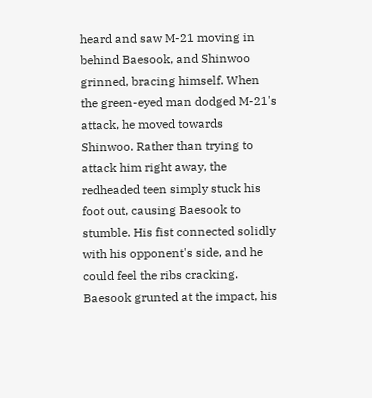heard and saw M-21 moving in behind Baesook, and Shinwoo grinned, bracing himself. When the green-eyed man dodged M-21's attack, he moved towards Shinwoo. Rather than trying to attack him right away, the redheaded teen simply stuck his foot out, causing Baesook to stumble. His fist connected solidly with his opponent's side, and he could feel the ribs cracking. Baesook grunted at the impact, his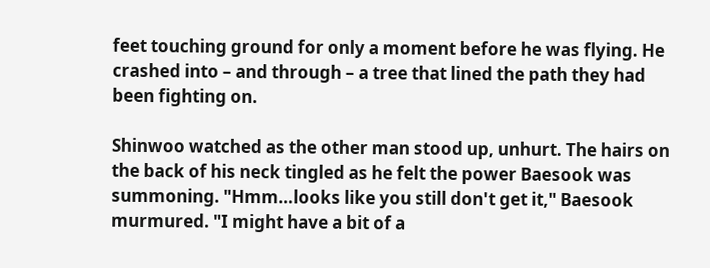feet touching ground for only a moment before he was flying. He crashed into – and through – a tree that lined the path they had been fighting on.

Shinwoo watched as the other man stood up, unhurt. The hairs on the back of his neck tingled as he felt the power Baesook was summoning. "Hmm…looks like you still don't get it," Baesook murmured. "I might have a bit of a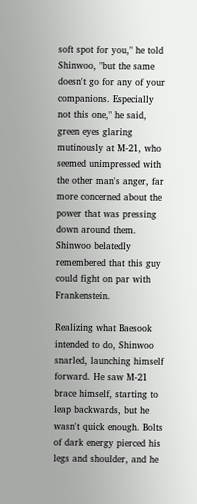soft spot for you," he told Shinwoo, "but the same doesn't go for any of your companions. Especially not this one," he said, green eyes glaring mutinously at M-21, who seemed unimpressed with the other man's anger, far more concerned about the power that was pressing down around them. Shinwoo belatedly remembered that this guy could fight on par with Frankenstein.

Realizing what Baesook intended to do, Shinwoo snarled, launching himself forward. He saw M-21 brace himself, starting to leap backwards, but he wasn't quick enough. Bolts of dark energy pierced his legs and shoulder, and he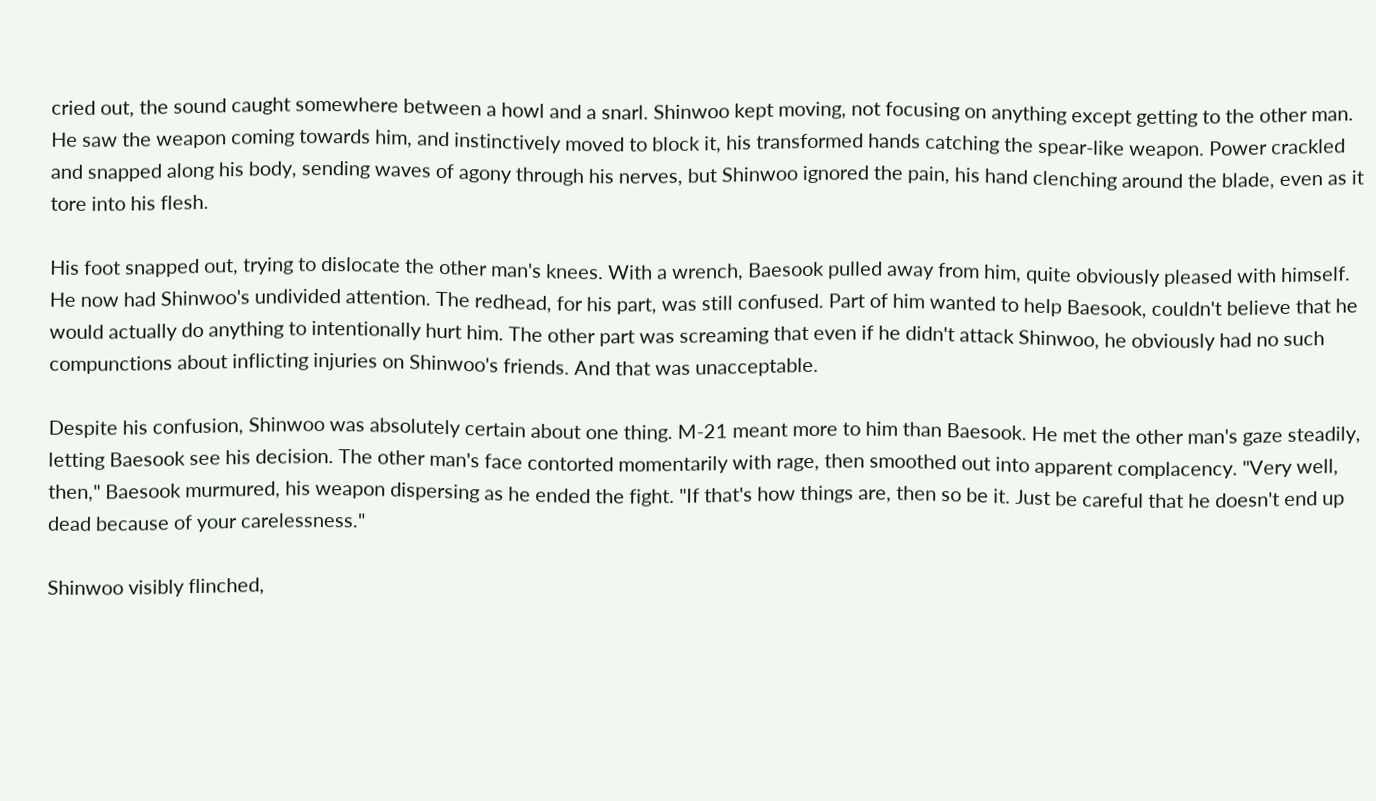cried out, the sound caught somewhere between a howl and a snarl. Shinwoo kept moving, not focusing on anything except getting to the other man. He saw the weapon coming towards him, and instinctively moved to block it, his transformed hands catching the spear-like weapon. Power crackled and snapped along his body, sending waves of agony through his nerves, but Shinwoo ignored the pain, his hand clenching around the blade, even as it tore into his flesh.

His foot snapped out, trying to dislocate the other man's knees. With a wrench, Baesook pulled away from him, quite obviously pleased with himself. He now had Shinwoo's undivided attention. The redhead, for his part, was still confused. Part of him wanted to help Baesook, couldn't believe that he would actually do anything to intentionally hurt him. The other part was screaming that even if he didn't attack Shinwoo, he obviously had no such compunctions about inflicting injuries on Shinwoo's friends. And that was unacceptable.

Despite his confusion, Shinwoo was absolutely certain about one thing. M-21 meant more to him than Baesook. He met the other man's gaze steadily, letting Baesook see his decision. The other man's face contorted momentarily with rage, then smoothed out into apparent complacency. "Very well, then," Baesook murmured, his weapon dispersing as he ended the fight. "If that's how things are, then so be it. Just be careful that he doesn't end up dead because of your carelessness."

Shinwoo visibly flinched,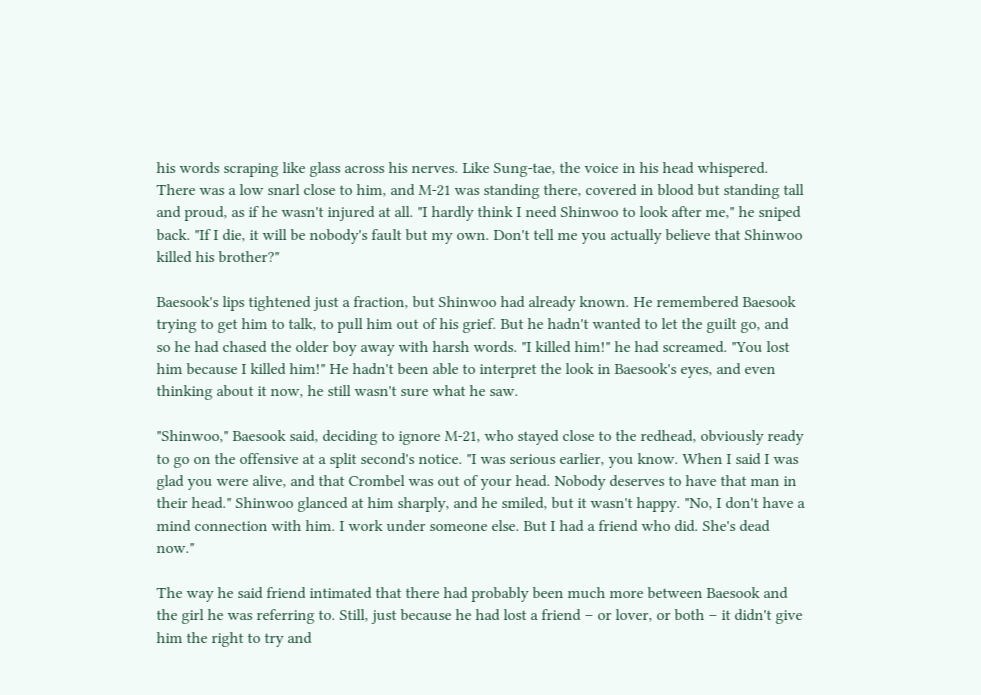his words scraping like glass across his nerves. Like Sung-tae, the voice in his head whispered. There was a low snarl close to him, and M-21 was standing there, covered in blood but standing tall and proud, as if he wasn't injured at all. "I hardly think I need Shinwoo to look after me," he sniped back. "If I die, it will be nobody's fault but my own. Don't tell me you actually believe that Shinwoo killed his brother?"

Baesook's lips tightened just a fraction, but Shinwoo had already known. He remembered Baesook trying to get him to talk, to pull him out of his grief. But he hadn't wanted to let the guilt go, and so he had chased the older boy away with harsh words. "I killed him!" he had screamed. "You lost him because I killed him!" He hadn't been able to interpret the look in Baesook's eyes, and even thinking about it now, he still wasn't sure what he saw.

"Shinwoo," Baesook said, deciding to ignore M-21, who stayed close to the redhead, obviously ready to go on the offensive at a split second's notice. "I was serious earlier, you know. When I said I was glad you were alive, and that Crombel was out of your head. Nobody deserves to have that man in their head." Shinwoo glanced at him sharply, and he smiled, but it wasn't happy. "No, I don't have a mind connection with him. I work under someone else. But I had a friend who did. She's dead now."

The way he said friend intimated that there had probably been much more between Baesook and the girl he was referring to. Still, just because he had lost a friend – or lover, or both – it didn't give him the right to try and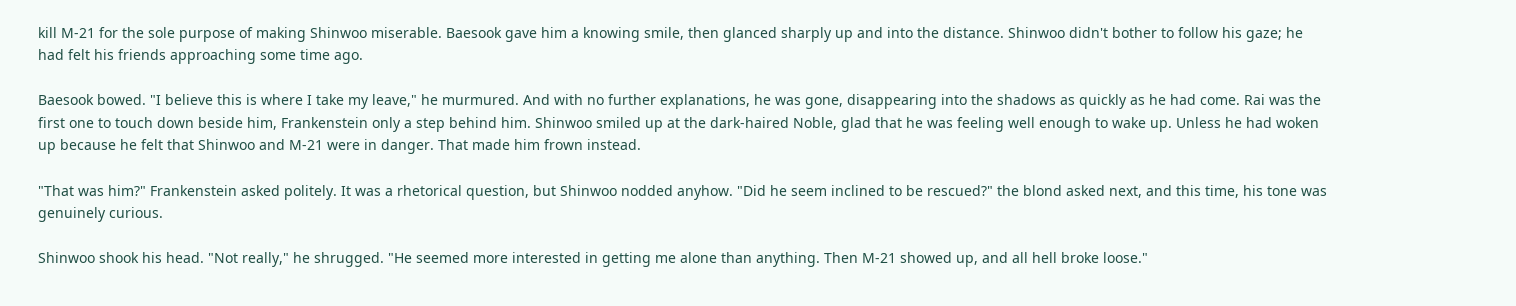kill M-21 for the sole purpose of making Shinwoo miserable. Baesook gave him a knowing smile, then glanced sharply up and into the distance. Shinwoo didn't bother to follow his gaze; he had felt his friends approaching some time ago.

Baesook bowed. "I believe this is where I take my leave," he murmured. And with no further explanations, he was gone, disappearing into the shadows as quickly as he had come. Rai was the first one to touch down beside him, Frankenstein only a step behind him. Shinwoo smiled up at the dark-haired Noble, glad that he was feeling well enough to wake up. Unless he had woken up because he felt that Shinwoo and M-21 were in danger. That made him frown instead.

"That was him?" Frankenstein asked politely. It was a rhetorical question, but Shinwoo nodded anyhow. "Did he seem inclined to be rescued?" the blond asked next, and this time, his tone was genuinely curious.

Shinwoo shook his head. "Not really," he shrugged. "He seemed more interested in getting me alone than anything. Then M-21 showed up, and all hell broke loose."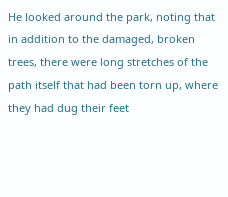He looked around the park, noting that in addition to the damaged, broken trees, there were long stretches of the path itself that had been torn up, where they had dug their feet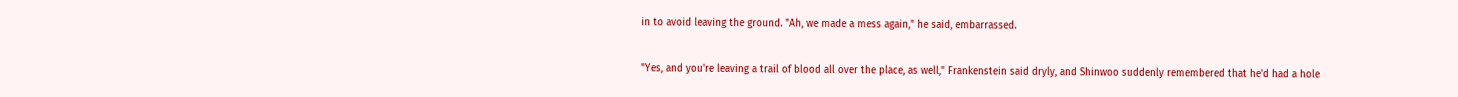in to avoid leaving the ground. "Ah, we made a mess again," he said, embarrassed.

"Yes, and you're leaving a trail of blood all over the place, as well," Frankenstein said dryly, and Shinwoo suddenly remembered that he'd had a hole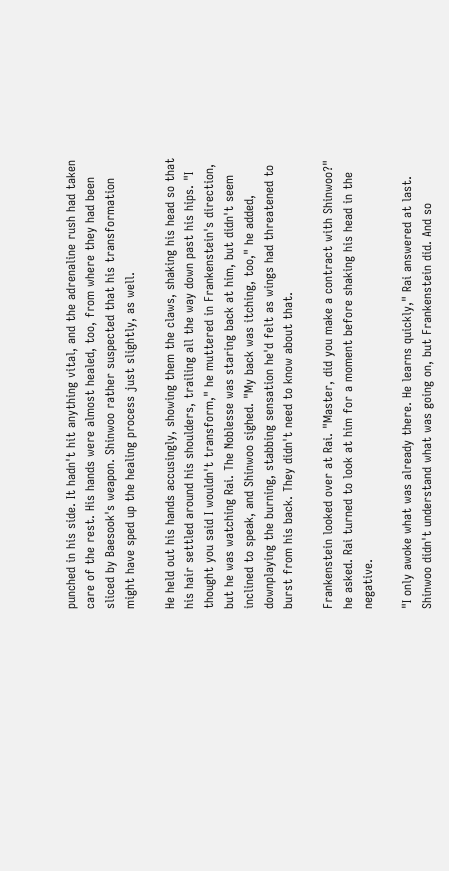punched in his side. It hadn't hit anything vital, and the adrenaline rush had taken care of the rest. His hands were almost healed, too, from where they had been sliced by Baesook's weapon. Shinwoo rather suspected that his transformation might have sped up the healing process just slightly, as well.

He held out his hands accusingly, showing them the claws, shaking his head so that his hair settled around his shoulders, trailing all the way down past his hips. "I thought you said I wouldn't transform," he muttered in Frankenstein's direction, but he was watching Rai. The Noblesse was staring back at him, but didn't seem inclined to speak, and Shinwoo sighed. "My back was itching, too," he added, downplaying the burning, stabbing sensation he'd felt as wings had threatened to burst from his back. They didn't need to know about that.

Frankenstein looked over at Rai. "Master, did you make a contract with Shinwoo?" he asked. Rai turned to look at him for a moment before shaking his head in the negative.

"I only awoke what was already there. He learns quickly," Rai answered at last. Shinwoo didn't understand what was going on, but Frankenstein did. And so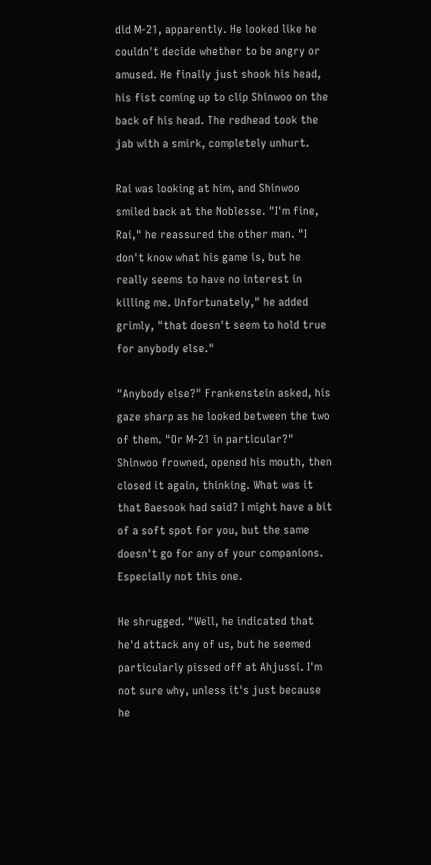did M-21, apparently. He looked like he couldn't decide whether to be angry or amused. He finally just shook his head, his fist coming up to clip Shinwoo on the back of his head. The redhead took the jab with a smirk, completely unhurt.

Rai was looking at him, and Shinwoo smiled back at the Noblesse. "I'm fine, Rai," he reassured the other man. "I don't know what his game is, but he really seems to have no interest in killing me. Unfortunately," he added grimly, "that doesn't seem to hold true for anybody else."

"Anybody else?" Frankenstein asked, his gaze sharp as he looked between the two of them. "Or M-21 in particular?" Shinwoo frowned, opened his mouth, then closed it again, thinking. What was it that Baesook had said? I might have a bit of a soft spot for you, but the same doesn't go for any of your companions. Especially not this one.

He shrugged. "Well, he indicated that he'd attack any of us, but he seemed particularly pissed off at Ahjussi. I'm not sure why, unless it's just because he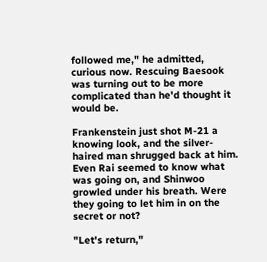followed me," he admitted, curious now. Rescuing Baesook was turning out to be more complicated than he'd thought it would be.

Frankenstein just shot M-21 a knowing look, and the silver-haired man shrugged back at him. Even Rai seemed to know what was going on, and Shinwoo growled under his breath. Were they going to let him in on the secret or not?

"Let's return,"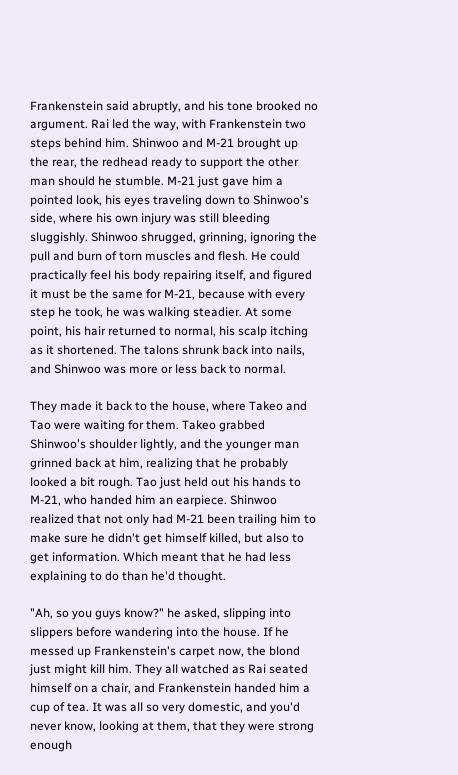Frankenstein said abruptly, and his tone brooked no argument. Rai led the way, with Frankenstein two steps behind him. Shinwoo and M-21 brought up the rear, the redhead ready to support the other man should he stumble. M-21 just gave him a pointed look, his eyes traveling down to Shinwoo's side, where his own injury was still bleeding sluggishly. Shinwoo shrugged, grinning, ignoring the pull and burn of torn muscles and flesh. He could practically feel his body repairing itself, and figured it must be the same for M-21, because with every step he took, he was walking steadier. At some point, his hair returned to normal, his scalp itching as it shortened. The talons shrunk back into nails, and Shinwoo was more or less back to normal.

They made it back to the house, where Takeo and Tao were waiting for them. Takeo grabbed Shinwoo's shoulder lightly, and the younger man grinned back at him, realizing that he probably looked a bit rough. Tao just held out his hands to M-21, who handed him an earpiece. Shinwoo realized that not only had M-21 been trailing him to make sure he didn't get himself killed, but also to get information. Which meant that he had less explaining to do than he'd thought.

"Ah, so you guys know?" he asked, slipping into slippers before wandering into the house. If he messed up Frankenstein's carpet now, the blond just might kill him. They all watched as Rai seated himself on a chair, and Frankenstein handed him a cup of tea. It was all so very domestic, and you'd never know, looking at them, that they were strong enough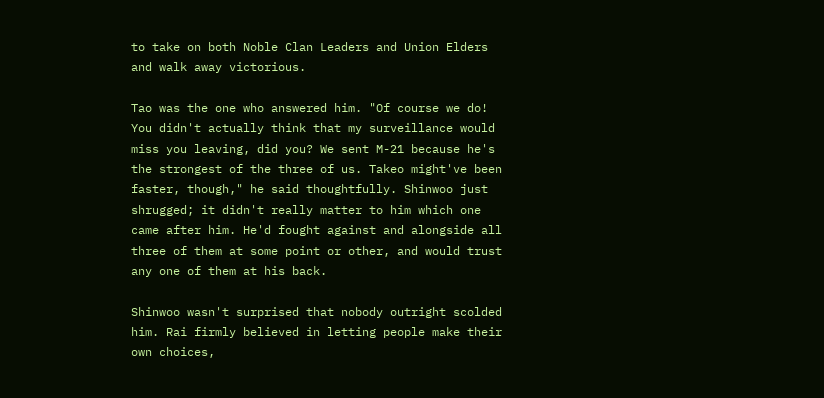to take on both Noble Clan Leaders and Union Elders and walk away victorious.

Tao was the one who answered him. "Of course we do! You didn't actually think that my surveillance would miss you leaving, did you? We sent M-21 because he's the strongest of the three of us. Takeo might've been faster, though," he said thoughtfully. Shinwoo just shrugged; it didn't really matter to him which one came after him. He'd fought against and alongside all three of them at some point or other, and would trust any one of them at his back.

Shinwoo wasn't surprised that nobody outright scolded him. Rai firmly believed in letting people make their own choices,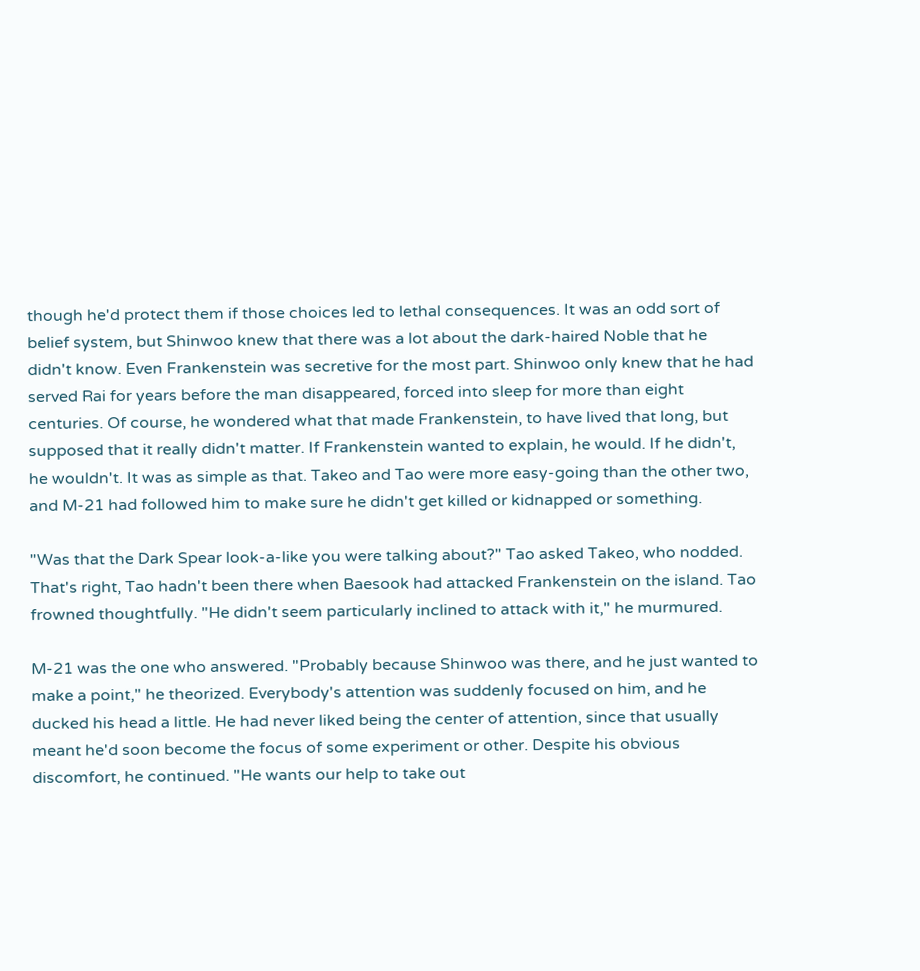though he'd protect them if those choices led to lethal consequences. It was an odd sort of belief system, but Shinwoo knew that there was a lot about the dark-haired Noble that he didn't know. Even Frankenstein was secretive for the most part. Shinwoo only knew that he had served Rai for years before the man disappeared, forced into sleep for more than eight centuries. Of course, he wondered what that made Frankenstein, to have lived that long, but supposed that it really didn't matter. If Frankenstein wanted to explain, he would. If he didn't, he wouldn't. It was as simple as that. Takeo and Tao were more easy-going than the other two, and M-21 had followed him to make sure he didn't get killed or kidnapped or something.

"Was that the Dark Spear look-a-like you were talking about?" Tao asked Takeo, who nodded. That's right, Tao hadn't been there when Baesook had attacked Frankenstein on the island. Tao frowned thoughtfully. "He didn't seem particularly inclined to attack with it," he murmured.

M-21 was the one who answered. "Probably because Shinwoo was there, and he just wanted to make a point," he theorized. Everybody's attention was suddenly focused on him, and he ducked his head a little. He had never liked being the center of attention, since that usually meant he'd soon become the focus of some experiment or other. Despite his obvious discomfort, he continued. "He wants our help to take out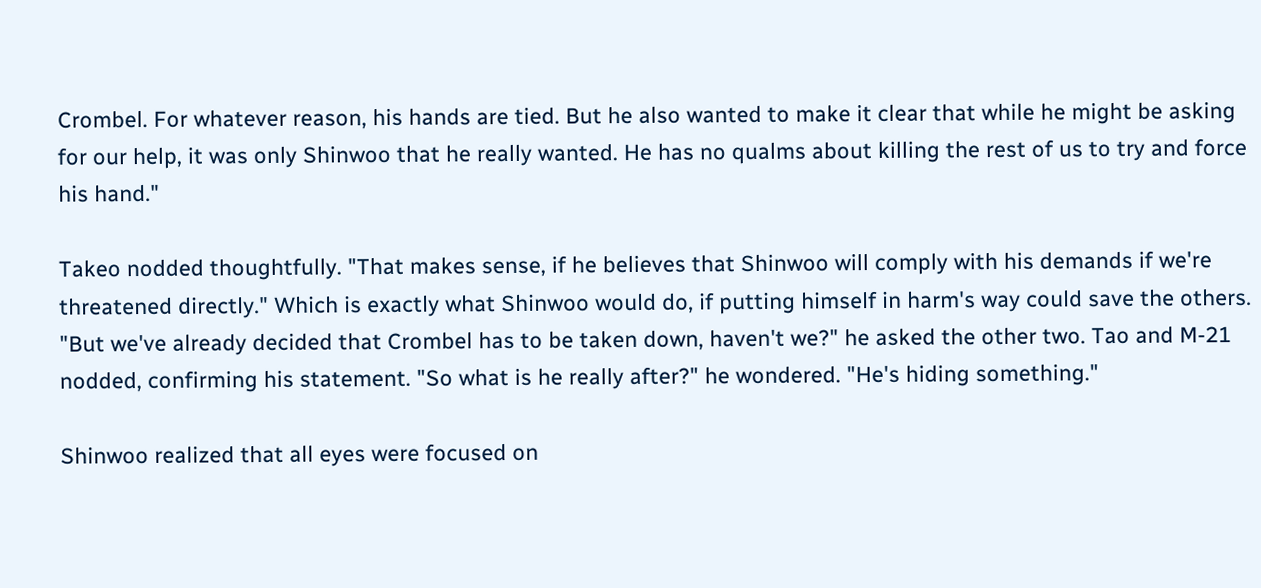Crombel. For whatever reason, his hands are tied. But he also wanted to make it clear that while he might be asking for our help, it was only Shinwoo that he really wanted. He has no qualms about killing the rest of us to try and force his hand."

Takeo nodded thoughtfully. "That makes sense, if he believes that Shinwoo will comply with his demands if we're threatened directly." Which is exactly what Shinwoo would do, if putting himself in harm's way could save the others. "But we've already decided that Crombel has to be taken down, haven't we?" he asked the other two. Tao and M-21 nodded, confirming his statement. "So what is he really after?" he wondered. "He's hiding something."

Shinwoo realized that all eyes were focused on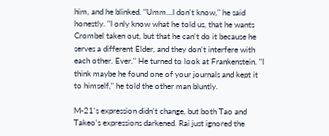him, and he blinked. "Umm…I don't know," he said honestly. "I only know what he told us, that he wants Crombel taken out, but that he can't do it because he serves a different Elder, and they don't interfere with each other. Ever." He turned to look at Frankenstein. "I think maybe he found one of your journals and kept it to himself," he told the other man bluntly.

M-21's expression didn't change, but both Tao and Takeo's expressions darkened. Rai just ignored the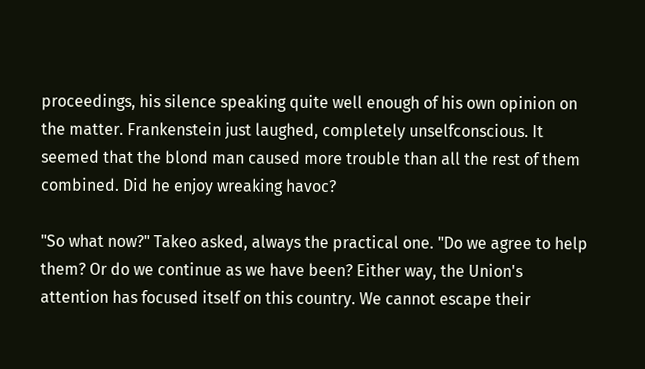proceedings, his silence speaking quite well enough of his own opinion on the matter. Frankenstein just laughed, completely unselfconscious. It seemed that the blond man caused more trouble than all the rest of them combined. Did he enjoy wreaking havoc?

"So what now?" Takeo asked, always the practical one. "Do we agree to help them? Or do we continue as we have been? Either way, the Union's attention has focused itself on this country. We cannot escape their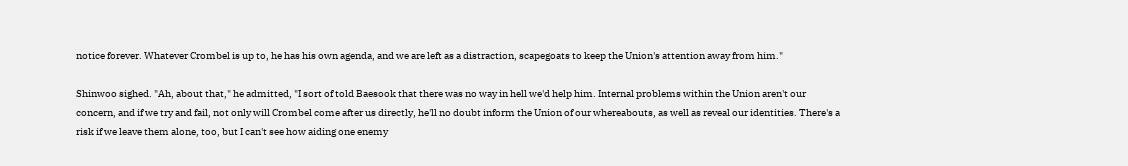notice forever. Whatever Crombel is up to, he has his own agenda, and we are left as a distraction, scapegoats to keep the Union's attention away from him."

Shinwoo sighed. "Ah, about that," he admitted, "I sort of told Baesook that there was no way in hell we'd help him. Internal problems within the Union aren't our concern, and if we try and fail, not only will Crombel come after us directly, he'll no doubt inform the Union of our whereabouts, as well as reveal our identities. There's a risk if we leave them alone, too, but I can't see how aiding one enemy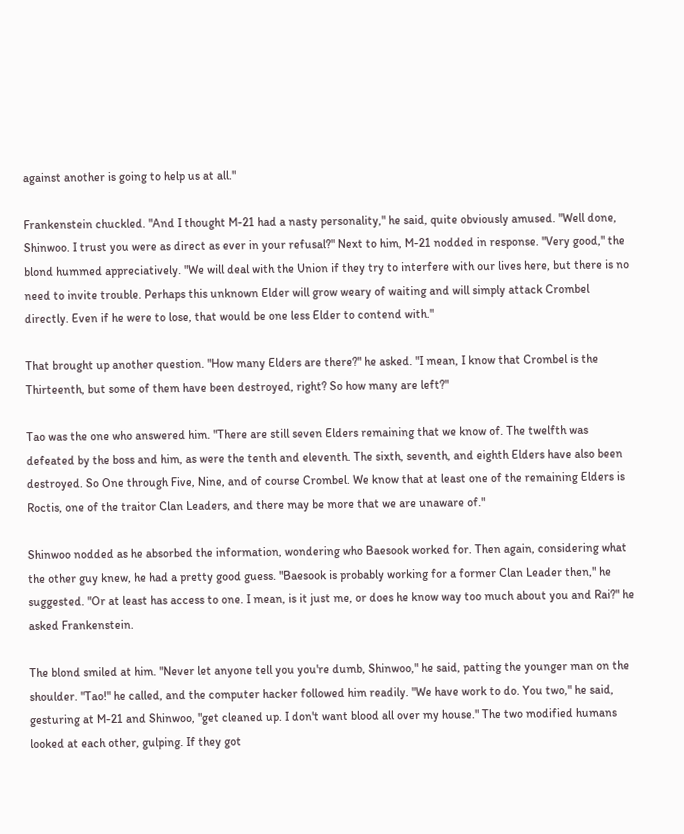against another is going to help us at all."

Frankenstein chuckled. "And I thought M-21 had a nasty personality," he said, quite obviously amused. "Well done, Shinwoo. I trust you were as direct as ever in your refusal?" Next to him, M-21 nodded in response. "Very good," the blond hummed appreciatively. "We will deal with the Union if they try to interfere with our lives here, but there is no need to invite trouble. Perhaps this unknown Elder will grow weary of waiting and will simply attack Crombel directly. Even if he were to lose, that would be one less Elder to contend with."

That brought up another question. "How many Elders are there?" he asked. "I mean, I know that Crombel is the Thirteenth, but some of them have been destroyed, right? So how many are left?"

Tao was the one who answered him. "There are still seven Elders remaining that we know of. The twelfth was defeated by the boss and him, as were the tenth and eleventh. The sixth, seventh, and eighth Elders have also been destroyed. So One through Five, Nine, and of course Crombel. We know that at least one of the remaining Elders is Roctis, one of the traitor Clan Leaders, and there may be more that we are unaware of."

Shinwoo nodded as he absorbed the information, wondering who Baesook worked for. Then again, considering what the other guy knew, he had a pretty good guess. "Baesook is probably working for a former Clan Leader then," he suggested. "Or at least has access to one. I mean, is it just me, or does he know way too much about you and Rai?" he asked Frankenstein.

The blond smiled at him. "Never let anyone tell you you're dumb, Shinwoo," he said, patting the younger man on the shoulder. "Tao!" he called, and the computer hacker followed him readily. "We have work to do. You two," he said, gesturing at M-21 and Shinwoo, "get cleaned up. I don't want blood all over my house." The two modified humans looked at each other, gulping. If they got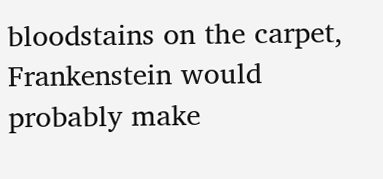bloodstains on the carpet, Frankenstein would probably make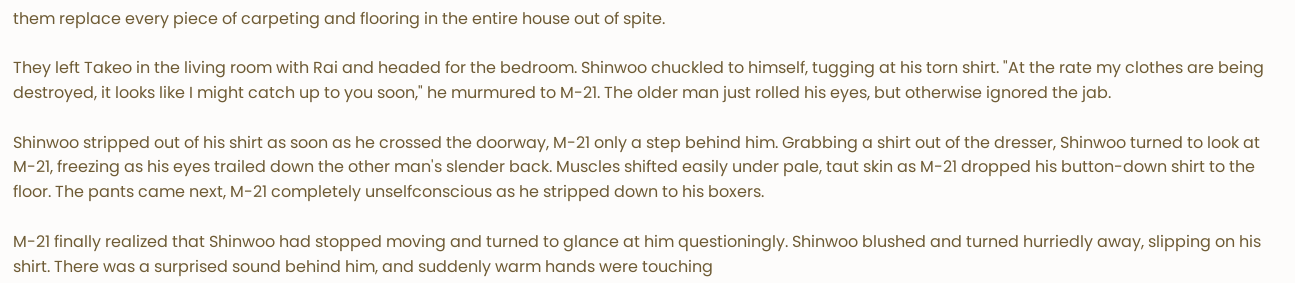them replace every piece of carpeting and flooring in the entire house out of spite.

They left Takeo in the living room with Rai and headed for the bedroom. Shinwoo chuckled to himself, tugging at his torn shirt. "At the rate my clothes are being destroyed, it looks like I might catch up to you soon," he murmured to M-21. The older man just rolled his eyes, but otherwise ignored the jab.

Shinwoo stripped out of his shirt as soon as he crossed the doorway, M-21 only a step behind him. Grabbing a shirt out of the dresser, Shinwoo turned to look at M-21, freezing as his eyes trailed down the other man's slender back. Muscles shifted easily under pale, taut skin as M-21 dropped his button-down shirt to the floor. The pants came next, M-21 completely unselfconscious as he stripped down to his boxers.

M-21 finally realized that Shinwoo had stopped moving and turned to glance at him questioningly. Shinwoo blushed and turned hurriedly away, slipping on his shirt. There was a surprised sound behind him, and suddenly warm hands were touching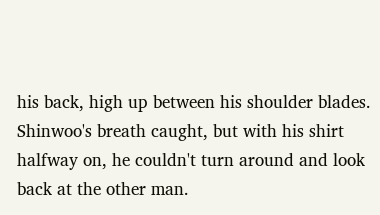his back, high up between his shoulder blades. Shinwoo's breath caught, but with his shirt halfway on, he couldn't turn around and look back at the other man.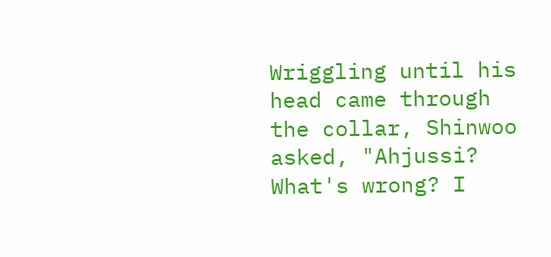Wriggling until his head came through the collar, Shinwoo asked, "Ahjussi? What's wrong? I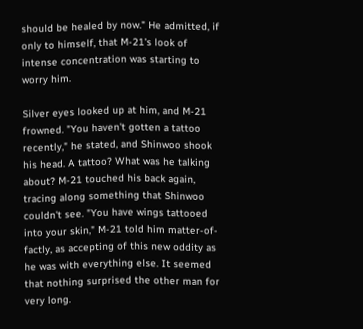should be healed by now." He admitted, if only to himself, that M-21's look of intense concentration was starting to worry him.

Silver eyes looked up at him, and M-21 frowned. "You haven't gotten a tattoo recently," he stated, and Shinwoo shook his head. A tattoo? What was he talking about? M-21 touched his back again, tracing along something that Shinwoo couldn't see. "You have wings tattooed into your skin," M-21 told him matter-of-factly, as accepting of this new oddity as he was with everything else. It seemed that nothing surprised the other man for very long.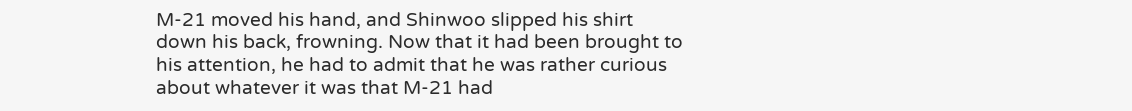M-21 moved his hand, and Shinwoo slipped his shirt down his back, frowning. Now that it had been brought to his attention, he had to admit that he was rather curious about whatever it was that M-21 had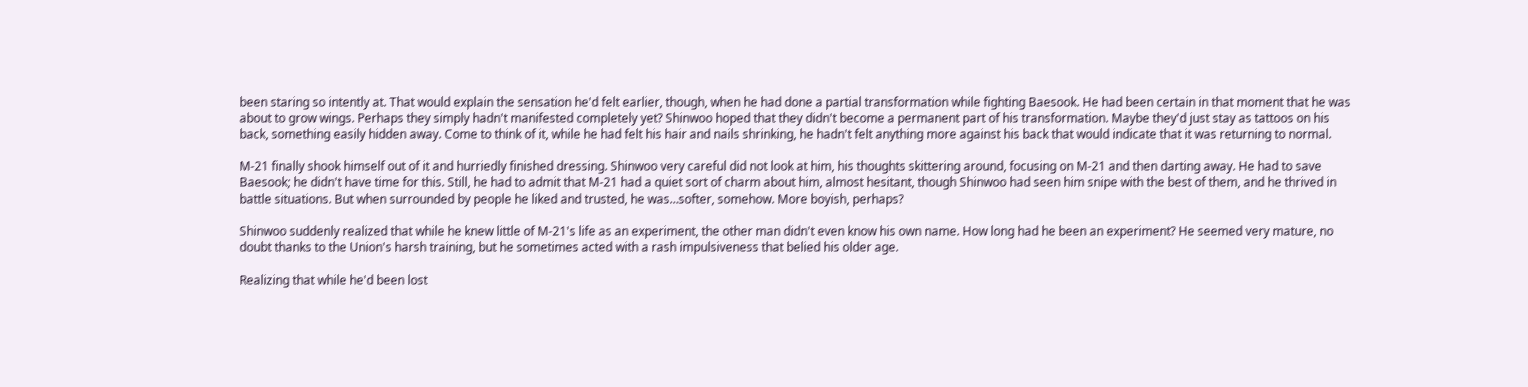been staring so intently at. That would explain the sensation he'd felt earlier, though, when he had done a partial transformation while fighting Baesook. He had been certain in that moment that he was about to grow wings. Perhaps they simply hadn't manifested completely yet? Shinwoo hoped that they didn't become a permanent part of his transformation. Maybe they'd just stay as tattoos on his back, something easily hidden away. Come to think of it, while he had felt his hair and nails shrinking, he hadn't felt anything more against his back that would indicate that it was returning to normal.

M-21 finally shook himself out of it and hurriedly finished dressing. Shinwoo very careful did not look at him, his thoughts skittering around, focusing on M-21 and then darting away. He had to save Baesook; he didn't have time for this. Still, he had to admit that M-21 had a quiet sort of charm about him, almost hesitant, though Shinwoo had seen him snipe with the best of them, and he thrived in battle situations. But when surrounded by people he liked and trusted, he was…softer, somehow. More boyish, perhaps?

Shinwoo suddenly realized that while he knew little of M-21's life as an experiment, the other man didn't even know his own name. How long had he been an experiment? He seemed very mature, no doubt thanks to the Union's harsh training, but he sometimes acted with a rash impulsiveness that belied his older age.

Realizing that while he'd been lost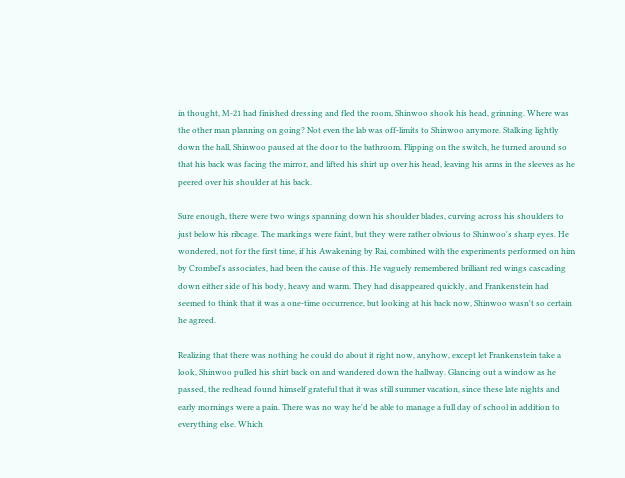in thought, M-21 had finished dressing and fled the room, Shinwoo shook his head, grinning. Where was the other man planning on going? Not even the lab was off-limits to Shinwoo anymore. Stalking lightly down the hall, Shinwoo paused at the door to the bathroom. Flipping on the switch, he turned around so that his back was facing the mirror, and lifted his shirt up over his head, leaving his arms in the sleeves as he peered over his shoulder at his back.

Sure enough, there were two wings spanning down his shoulder blades, curving across his shoulders to just below his ribcage. The markings were faint, but they were rather obvious to Shinwoo's sharp eyes. He wondered, not for the first time, if his Awakening by Rai, combined with the experiments performed on him by Crombel's associates, had been the cause of this. He vaguely remembered brilliant red wings cascading down either side of his body, heavy and warm. They had disappeared quickly, and Frankenstein had seemed to think that it was a one-time occurrence, but looking at his back now, Shinwoo wasn't so certain he agreed.

Realizing that there was nothing he could do about it right now, anyhow, except let Frankenstein take a look, Shinwoo pulled his shirt back on and wandered down the hallway. Glancing out a window as he passed, the redhead found himself grateful that it was still summer vacation, since these late nights and early mornings were a pain. There was no way he'd be able to manage a full day of school in addition to everything else. Which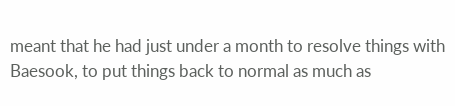meant that he had just under a month to resolve things with Baesook, to put things back to normal as much as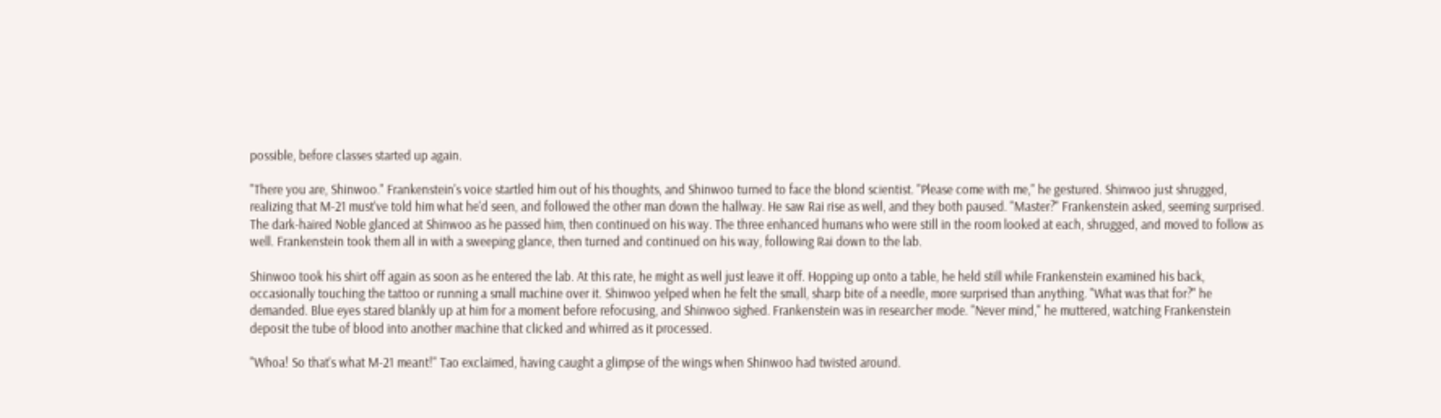possible, before classes started up again.

"There you are, Shinwoo." Frankenstein's voice startled him out of his thoughts, and Shinwoo turned to face the blond scientist. "Please come with me," he gestured. Shinwoo just shrugged, realizing that M-21 must've told him what he'd seen, and followed the other man down the hallway. He saw Rai rise as well, and they both paused. "Master?" Frankenstein asked, seeming surprised. The dark-haired Noble glanced at Shinwoo as he passed him, then continued on his way. The three enhanced humans who were still in the room looked at each, shrugged, and moved to follow as well. Frankenstein took them all in with a sweeping glance, then turned and continued on his way, following Rai down to the lab.

Shinwoo took his shirt off again as soon as he entered the lab. At this rate, he might as well just leave it off. Hopping up onto a table, he held still while Frankenstein examined his back, occasionally touching the tattoo or running a small machine over it. Shinwoo yelped when he felt the small, sharp bite of a needle, more surprised than anything. "What was that for?" he demanded. Blue eyes stared blankly up at him for a moment before refocusing, and Shinwoo sighed. Frankenstein was in researcher mode. "Never mind," he muttered, watching Frankenstein deposit the tube of blood into another machine that clicked and whirred as it processed.

"Whoa! So that's what M-21 meant!" Tao exclaimed, having caught a glimpse of the wings when Shinwoo had twisted around.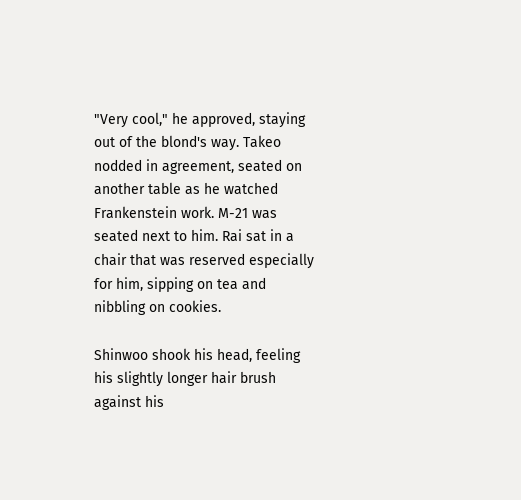"Very cool," he approved, staying out of the blond's way. Takeo nodded in agreement, seated on another table as he watched Frankenstein work. M-21 was seated next to him. Rai sat in a chair that was reserved especially for him, sipping on tea and nibbling on cookies.

Shinwoo shook his head, feeling his slightly longer hair brush against his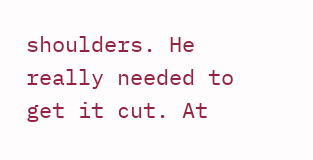shoulders. He really needed to get it cut. At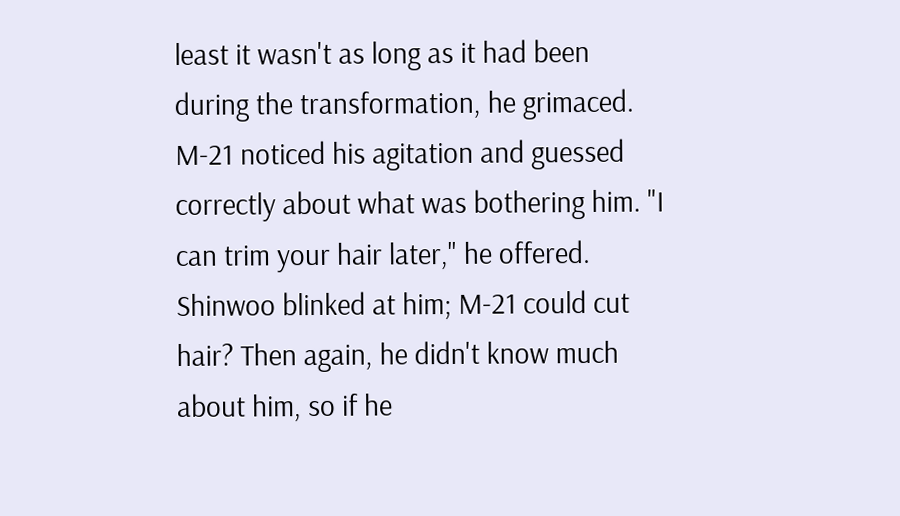least it wasn't as long as it had been during the transformation, he grimaced. M-21 noticed his agitation and guessed correctly about what was bothering him. "I can trim your hair later," he offered. Shinwoo blinked at him; M-21 could cut hair? Then again, he didn't know much about him, so if he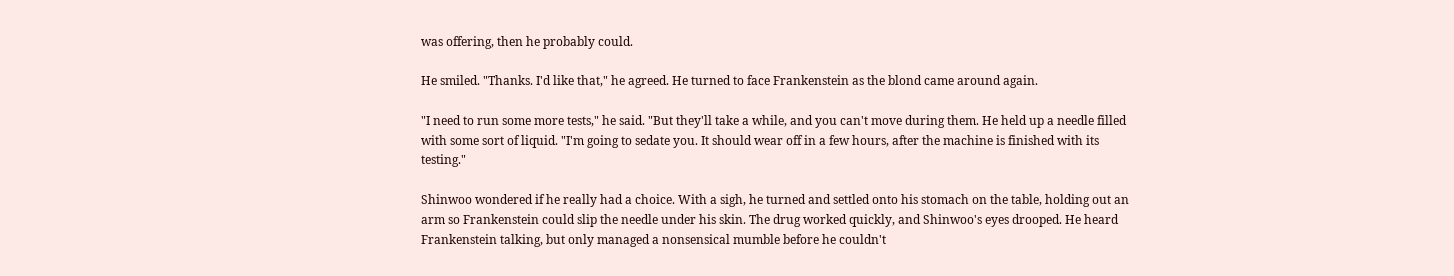was offering, then he probably could.

He smiled. "Thanks. I'd like that," he agreed. He turned to face Frankenstein as the blond came around again.

"I need to run some more tests," he said. "But they'll take a while, and you can't move during them. He held up a needle filled with some sort of liquid. "I'm going to sedate you. It should wear off in a few hours, after the machine is finished with its testing."

Shinwoo wondered if he really had a choice. With a sigh, he turned and settled onto his stomach on the table, holding out an arm so Frankenstein could slip the needle under his skin. The drug worked quickly, and Shinwoo's eyes drooped. He heard Frankenstein talking, but only managed a nonsensical mumble before he couldn't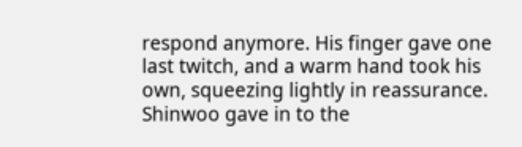respond anymore. His finger gave one last twitch, and a warm hand took his own, squeezing lightly in reassurance. Shinwoo gave in to the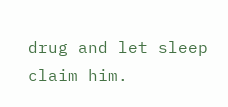drug and let sleep claim him.